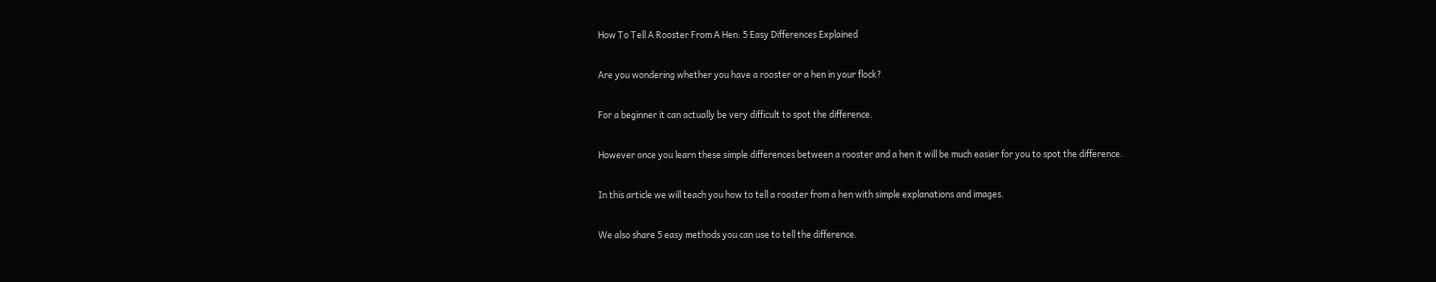How To Tell A Rooster From A Hen: 5 Easy Differences Explained

Are you wondering whether you have a rooster or a hen in your flock?

For a beginner it can actually be very difficult to spot the difference.

However once you learn these simple differences between a rooster and a hen it will be much easier for you to spot the difference.

In this article we will teach you how to tell a rooster from a hen with simple explanations and images.

We also share 5 easy methods you can use to tell the difference.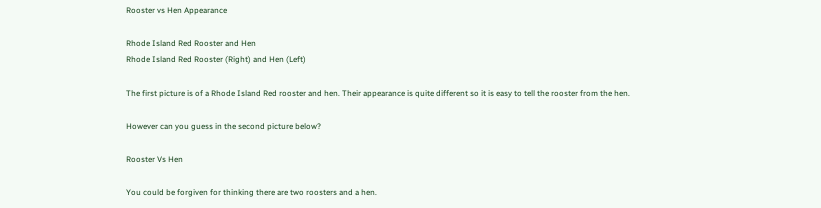Rooster vs Hen Appearance

Rhode Island Red Rooster and Hen
Rhode Island Red Rooster (Right) and Hen (Left)

The first picture is of a Rhode Island Red rooster and hen. Their appearance is quite different so it is easy to tell the rooster from the hen.

However can you guess in the second picture below?

Rooster Vs Hen

You could be forgiven for thinking there are two roosters and a hen.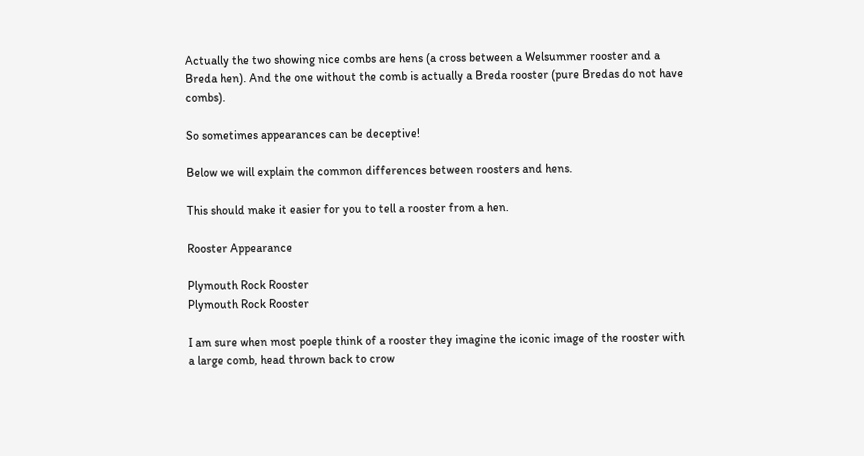Actually the two showing nice combs are hens (a cross between a Welsummer rooster and a Breda hen). And the one without the comb is actually a Breda rooster (pure Bredas do not have combs).

So sometimes appearances can be deceptive!

Below we will explain the common differences between roosters and hens.

This should make it easier for you to tell a rooster from a hen.

Rooster Appearance

Plymouth Rock Rooster
Plymouth Rock Rooster

I am sure when most poeple think of a rooster they imagine the iconic image of the rooster with a large comb, head thrown back to crow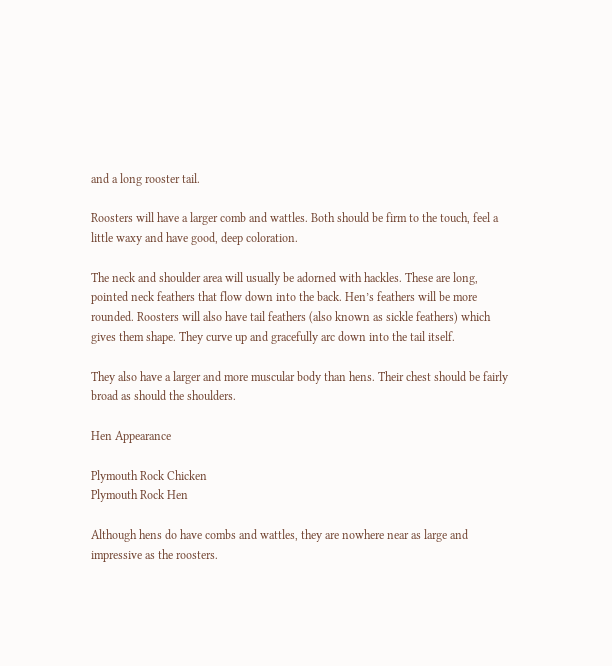and a long rooster tail.

Roosters will have a larger comb and wattles. Both should be firm to the touch, feel a little waxy and have good, deep coloration.

The neck and shoulder area will usually be adorned with hackles. These are long, pointed neck feathers that flow down into the back. Hen’s feathers will be more rounded. Roosters will also have tail feathers (also known as sickle feathers) which gives them shape. They curve up and gracefully arc down into the tail itself.

They also have a larger and more muscular body than hens. Their chest should be fairly broad as should the shoulders.

Hen Appearance

Plymouth Rock Chicken
Plymouth Rock Hen

Although hens do have combs and wattles, they are nowhere near as large and impressive as the roosters.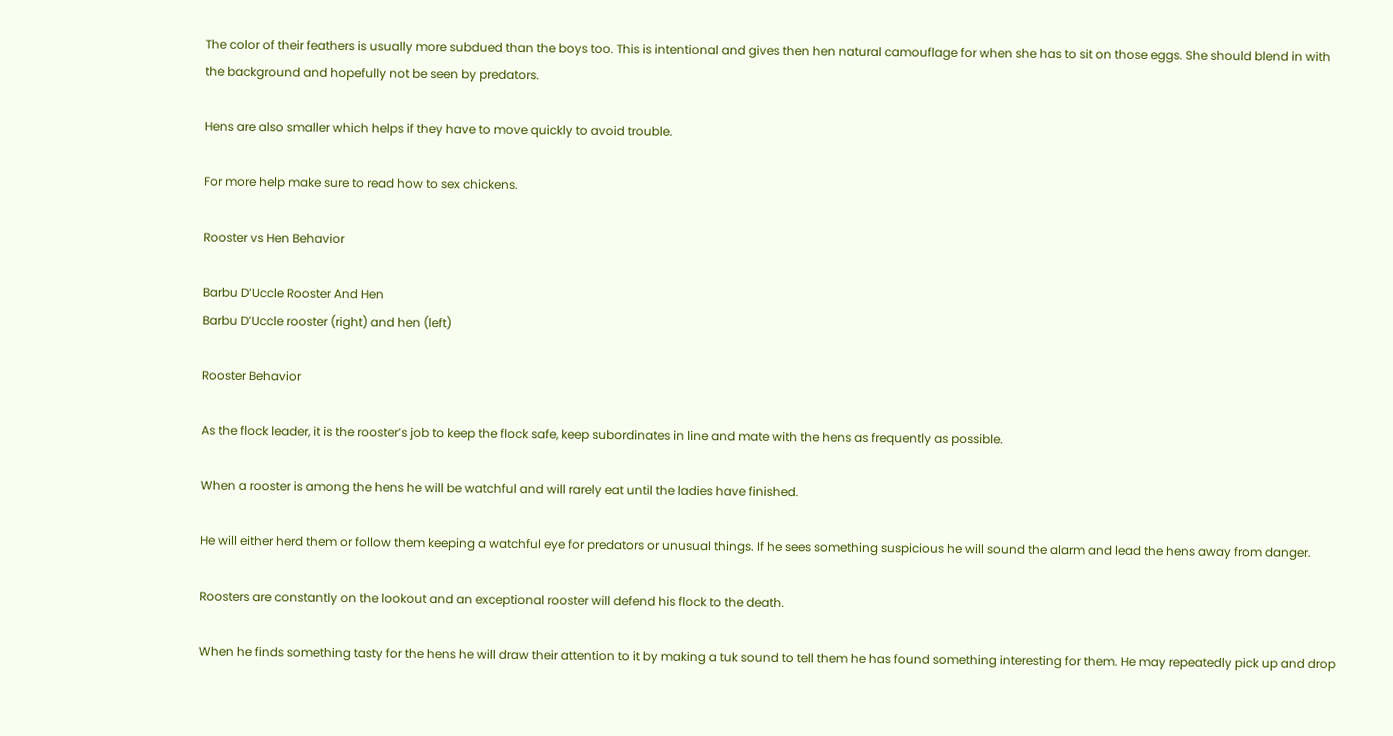The color of their feathers is usually more subdued than the boys too. This is intentional and gives then hen natural camouflage for when she has to sit on those eggs. She should blend in with the background and hopefully not be seen by predators.

Hens are also smaller which helps if they have to move quickly to avoid trouble.

For more help make sure to read how to sex chickens.

Rooster vs Hen Behavior

Barbu D’Uccle Rooster And Hen
Barbu D’Uccle rooster (right) and hen (left)

Rooster Behavior

As the flock leader, it is the rooster’s job to keep the flock safe, keep subordinates in line and mate with the hens as frequently as possible.

When a rooster is among the hens he will be watchful and will rarely eat until the ladies have finished.

He will either herd them or follow them keeping a watchful eye for predators or unusual things. If he sees something suspicious he will sound the alarm and lead the hens away from danger.

Roosters are constantly on the lookout and an exceptional rooster will defend his flock to the death.

When he finds something tasty for the hens he will draw their attention to it by making a tuk sound to tell them he has found something interesting for them. He may repeatedly pick up and drop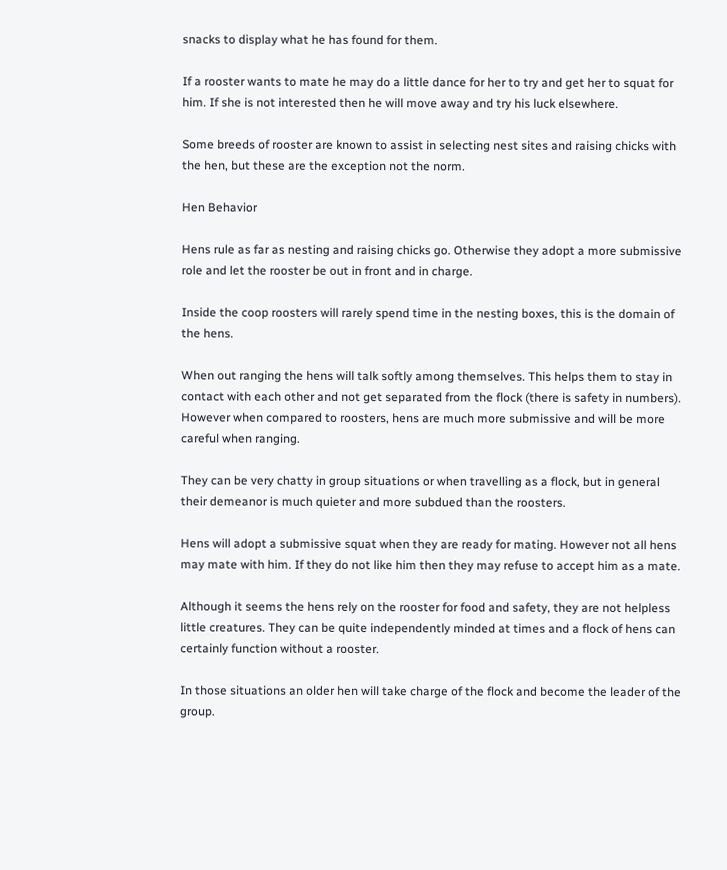snacks to display what he has found for them.

If a rooster wants to mate he may do a little dance for her to try and get her to squat for him. If she is not interested then he will move away and try his luck elsewhere.

Some breeds of rooster are known to assist in selecting nest sites and raising chicks with the hen, but these are the exception not the norm.

Hen Behavior

Hens rule as far as nesting and raising chicks go. Otherwise they adopt a more submissive role and let the rooster be out in front and in charge.

Inside the coop roosters will rarely spend time in the nesting boxes, this is the domain of the hens.

When out ranging the hens will talk softly among themselves. This helps them to stay in contact with each other and not get separated from the flock (there is safety in numbers). However when compared to roosters, hens are much more submissive and will be more careful when ranging.

They can be very chatty in group situations or when travelling as a flock, but in general their demeanor is much quieter and more subdued than the roosters.

Hens will adopt a submissive squat when they are ready for mating. However not all hens may mate with him. If they do not like him then they may refuse to accept him as a mate.

Although it seems the hens rely on the rooster for food and safety, they are not helpless little creatures. They can be quite independently minded at times and a flock of hens can certainly function without a rooster.

In those situations an older hen will take charge of the flock and become the leader of the group.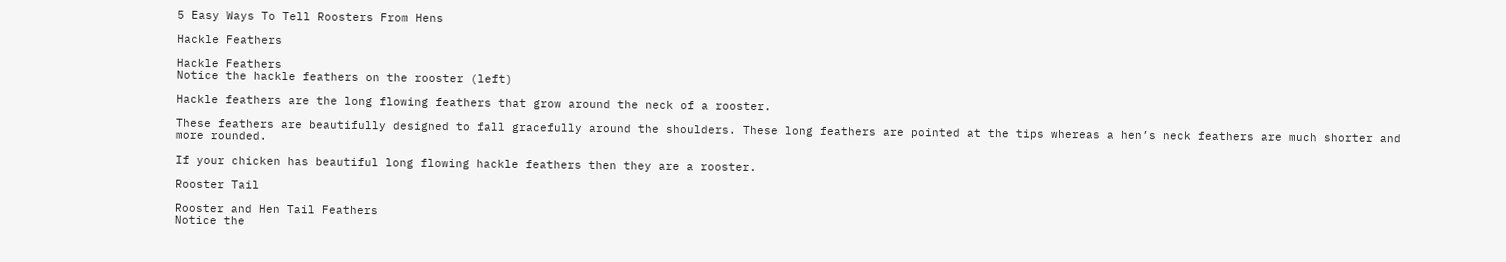5 Easy Ways To Tell Roosters From Hens

Hackle Feathers

Hackle Feathers
Notice the hackle feathers on the rooster (left)

Hackle feathers are the long flowing feathers that grow around the neck of a rooster.

These feathers are beautifully designed to fall gracefully around the shoulders. These long feathers are pointed at the tips whereas a hen’s neck feathers are much shorter and more rounded.

If your chicken has beautiful long flowing hackle feathers then they are a rooster.

Rooster Tail

Rooster and Hen Tail Feathers
Notice the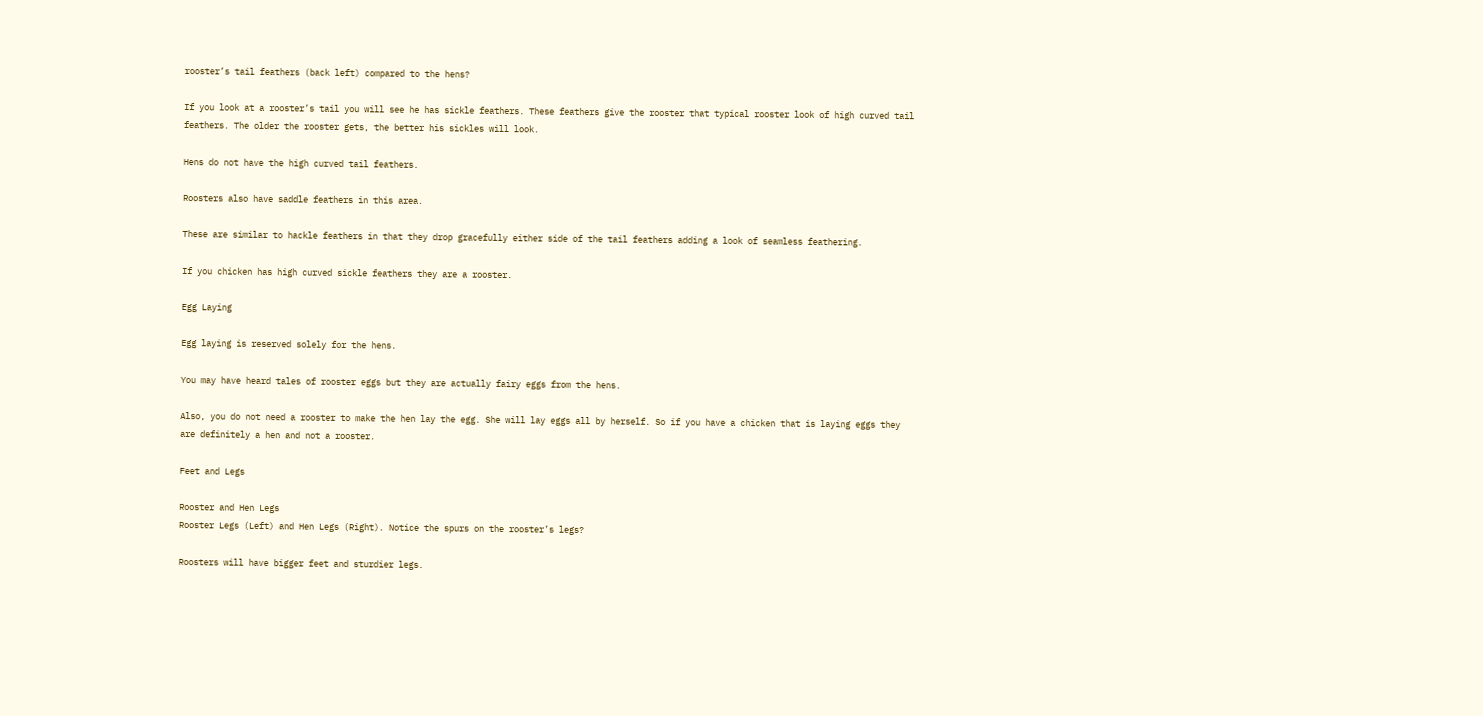rooster’s tail feathers (back left) compared to the hens?

If you look at a rooster’s tail you will see he has sickle feathers. These feathers give the rooster that typical rooster look of high curved tail feathers. The older the rooster gets, the better his sickles will look.

Hens do not have the high curved tail feathers.

Roosters also have saddle feathers in this area.

These are similar to hackle feathers in that they drop gracefully either side of the tail feathers adding a look of seamless feathering.

If you chicken has high curved sickle feathers they are a rooster.

Egg Laying

Egg laying is reserved solely for the hens.

You may have heard tales of rooster eggs but they are actually fairy eggs from the hens.

Also, you do not need a rooster to make the hen lay the egg. She will lay eggs all by herself. So if you have a chicken that is laying eggs they are definitely a hen and not a rooster.

Feet and Legs

Rooster and Hen Legs
Rooster Legs (Left) and Hen Legs (Right). Notice the spurs on the rooster’s legs?

Roosters will have bigger feet and sturdier legs.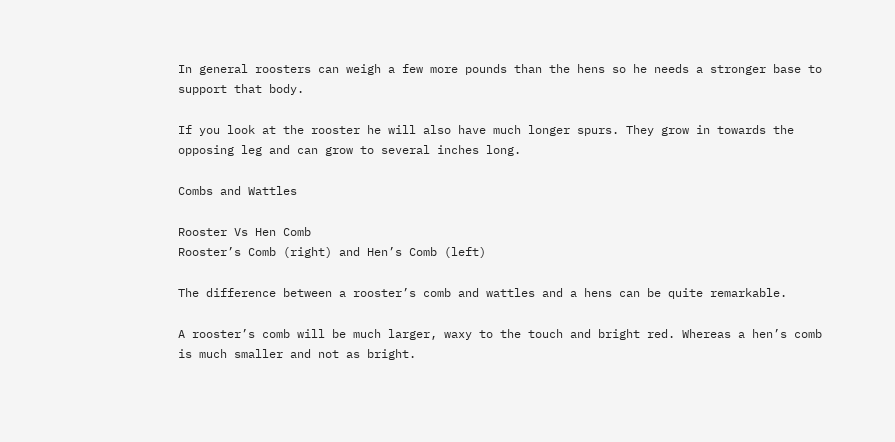In general roosters can weigh a few more pounds than the hens so he needs a stronger base to support that body.

If you look at the rooster he will also have much longer spurs. They grow in towards the opposing leg and can grow to several inches long.

Combs and Wattles

Rooster Vs Hen Comb
Rooster’s Comb (right) and Hen’s Comb (left)

The difference between a rooster’s comb and wattles and a hens can be quite remarkable.

A rooster’s comb will be much larger, waxy to the touch and bright red. Whereas a hen’s comb is much smaller and not as bright.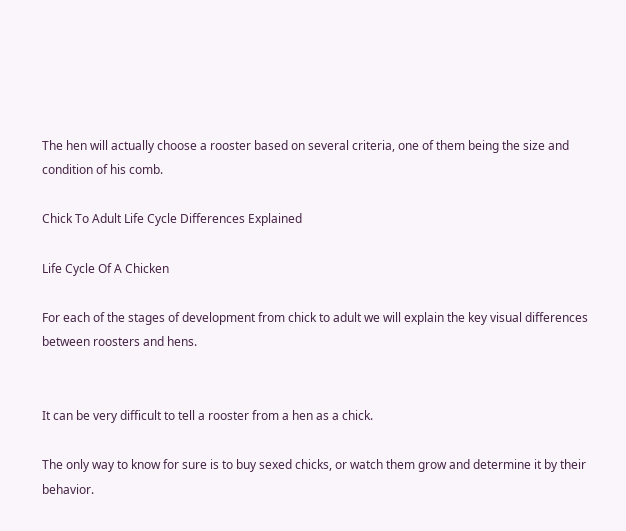The hen will actually choose a rooster based on several criteria, one of them being the size and condition of his comb.

Chick To Adult Life Cycle Differences Explained

Life Cycle Of A Chicken

For each of the stages of development from chick to adult we will explain the key visual differences between roosters and hens.


It can be very difficult to tell a rooster from a hen as a chick.

The only way to know for sure is to buy sexed chicks, or watch them grow and determine it by their behavior.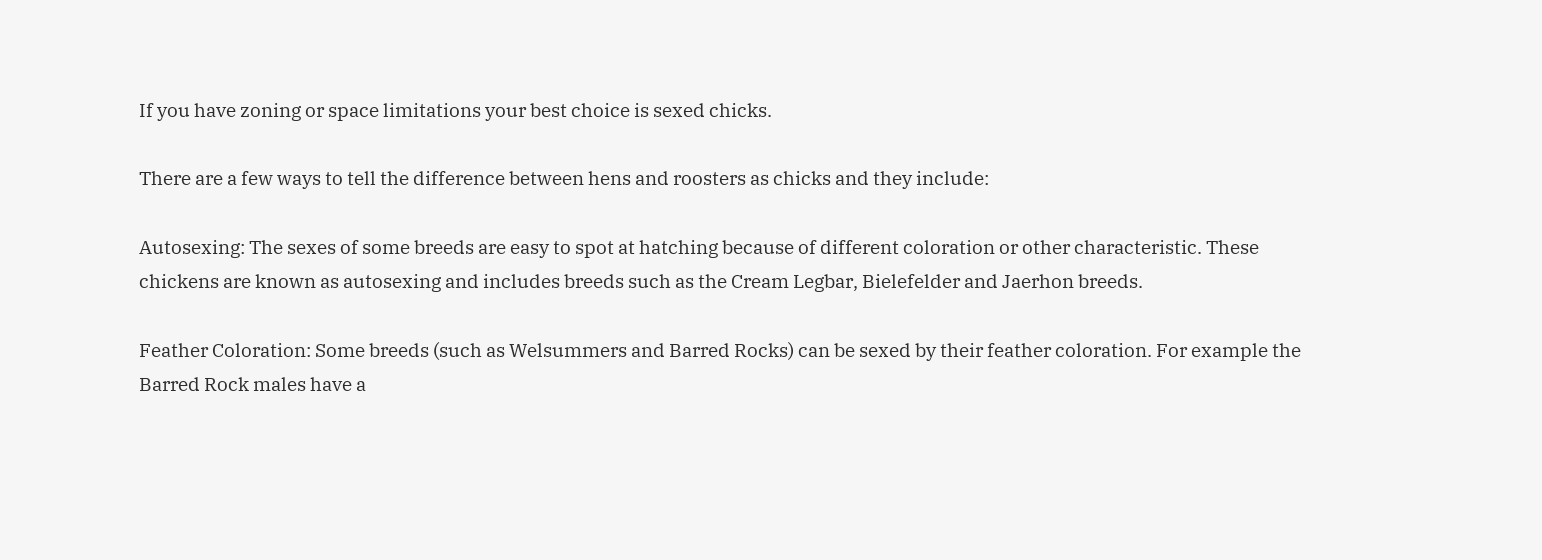If you have zoning or space limitations your best choice is sexed chicks.

There are a few ways to tell the difference between hens and roosters as chicks and they include:

Autosexing: The sexes of some breeds are easy to spot at hatching because of different coloration or other characteristic. These chickens are known as autosexing and includes breeds such as the Cream Legbar, Bielefelder and Jaerhon breeds.

Feather Coloration: Some breeds (such as Welsummers and Barred Rocks) can be sexed by their feather coloration. For example the Barred Rock males have a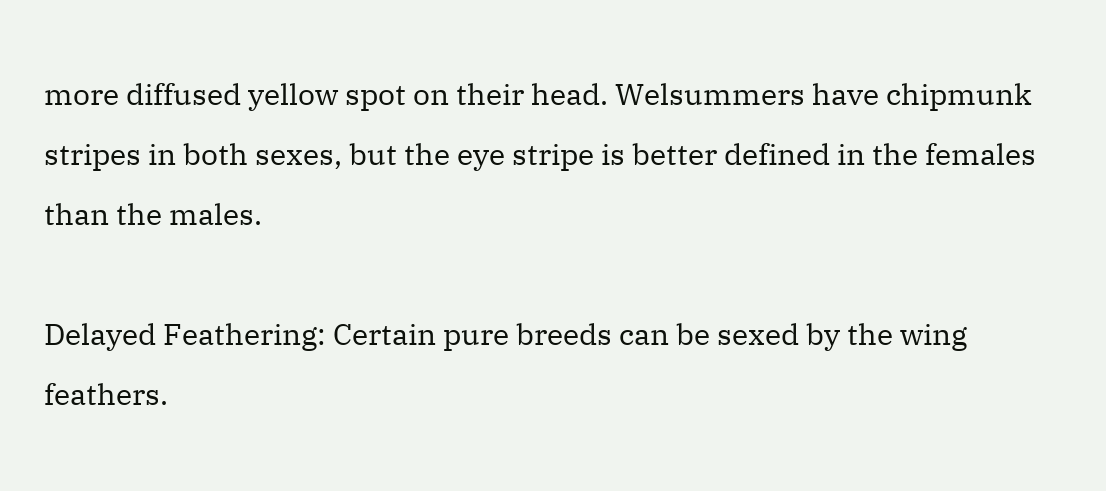more diffused yellow spot on their head. Welsummers have chipmunk stripes in both sexes, but the eye stripe is better defined in the females than the males.

Delayed Feathering: Certain pure breeds can be sexed by the wing feathers.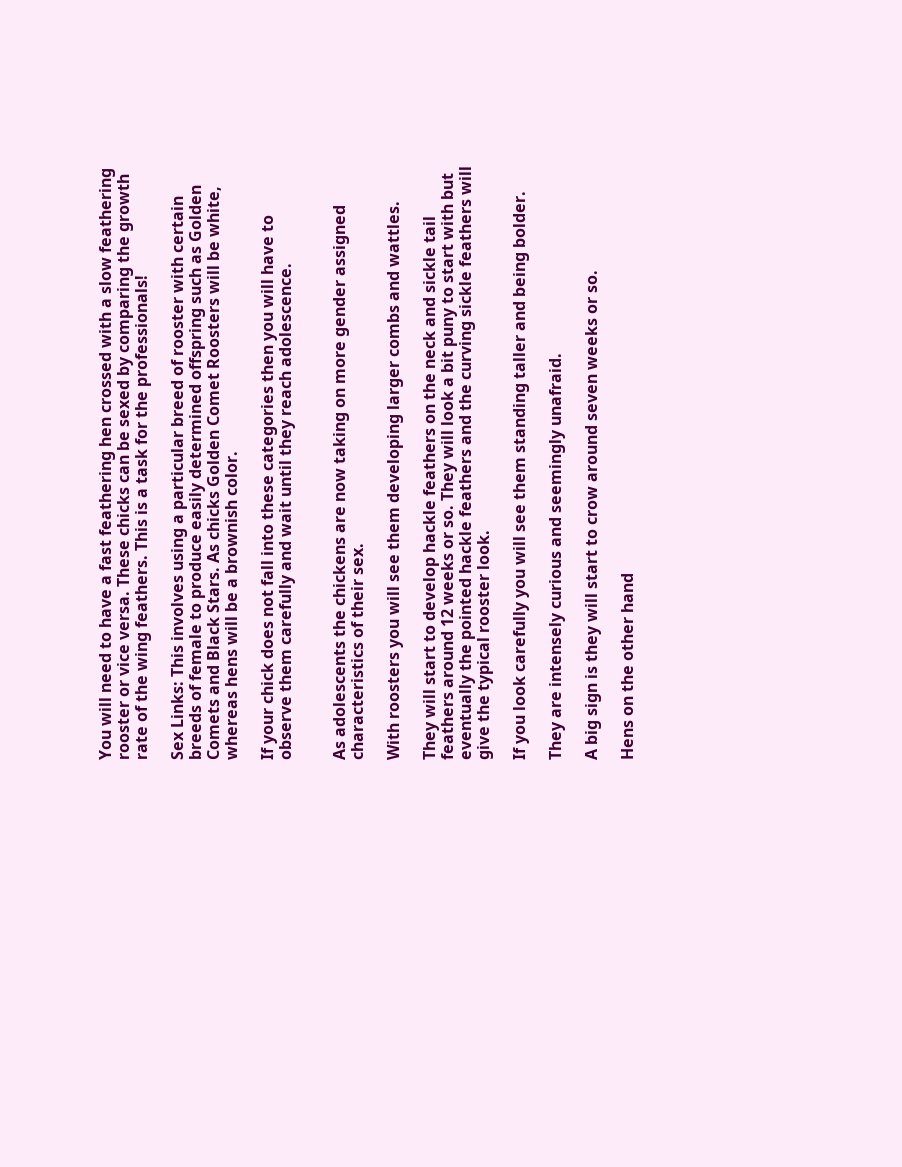You will need to have a fast feathering hen crossed with a slow feathering rooster or vice versa. These chicks can be sexed by comparing the growth rate of the wing feathers. This is a task for the professionals!

Sex Links: This involves using a particular breed of rooster with certain breeds of female to produce easily determined offspring such as Golden Comets and Black Stars. As chicks Golden Comet Roosters will be white, whereas hens will be a brownish color.

If your chick does not fall into these categories then you will have to observe them carefully and wait until they reach adolescence.


As adolescents the chickens are now taking on more gender assigned characteristics of their sex.

With roosters you will see them developing larger combs and wattles.

They will start to develop hackle feathers on the neck and sickle tail feathers around 12 weeks or so. They will look a bit puny to start with but eventually the pointed hackle feathers and the curving sickle feathers will give the typical rooster look.

If you look carefully you will see them standing taller and being bolder.

They are intensely curious and seemingly unafraid.

A big sign is they will start to crow around seven weeks or so.

Hens on the other hand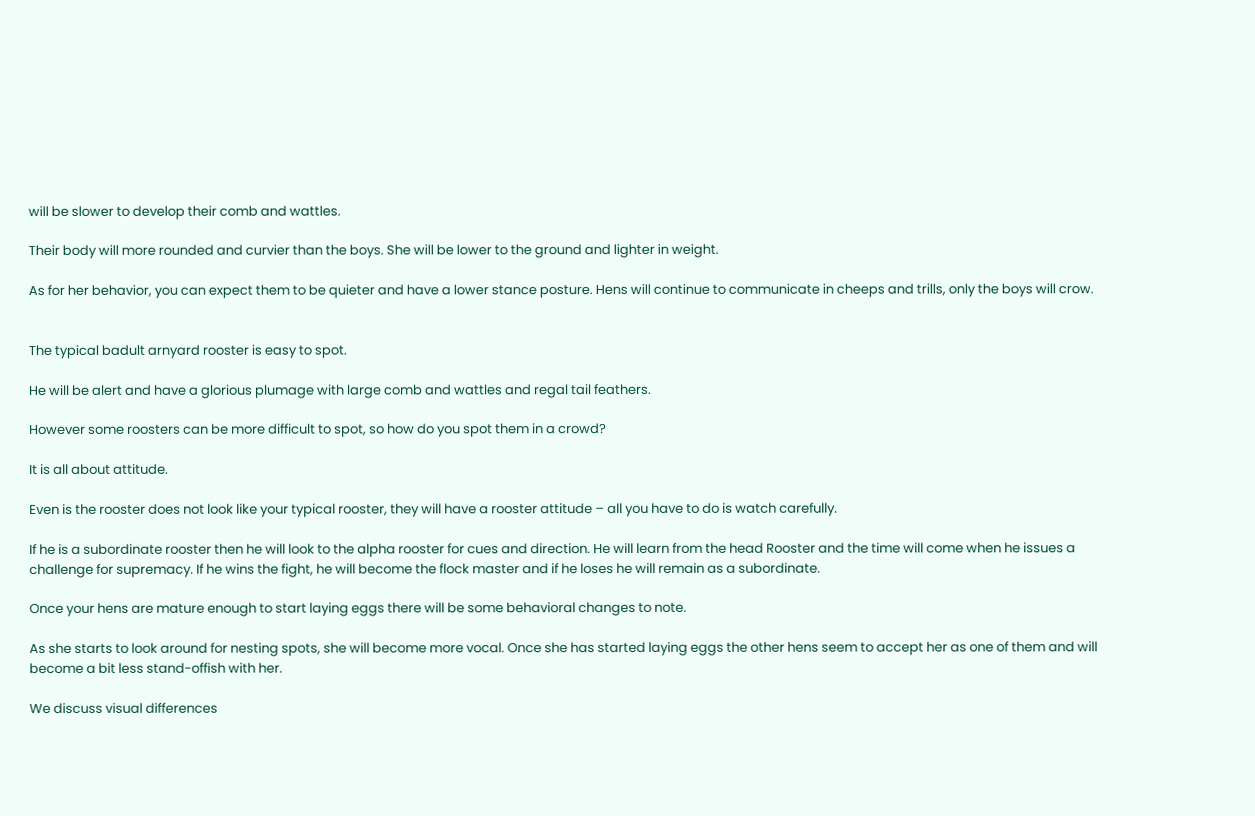will be slower to develop their comb and wattles.

Their body will more rounded and curvier than the boys. She will be lower to the ground and lighter in weight.

As for her behavior, you can expect them to be quieter and have a lower stance posture. Hens will continue to communicate in cheeps and trills, only the boys will crow.


The typical badult arnyard rooster is easy to spot.

He will be alert and have a glorious plumage with large comb and wattles and regal tail feathers.

However some roosters can be more difficult to spot, so how do you spot them in a crowd?

It is all about attitude.

Even is the rooster does not look like your typical rooster, they will have a rooster attitude – all you have to do is watch carefully.

If he is a subordinate rooster then he will look to the alpha rooster for cues and direction. He will learn from the head Rooster and the time will come when he issues a challenge for supremacy. If he wins the fight, he will become the flock master and if he loses he will remain as a subordinate.

Once your hens are mature enough to start laying eggs there will be some behavioral changes to note.

As she starts to look around for nesting spots, she will become more vocal. Once she has started laying eggs the other hens seem to accept her as one of them and will become a bit less stand-offish with her.

We discuss visual differences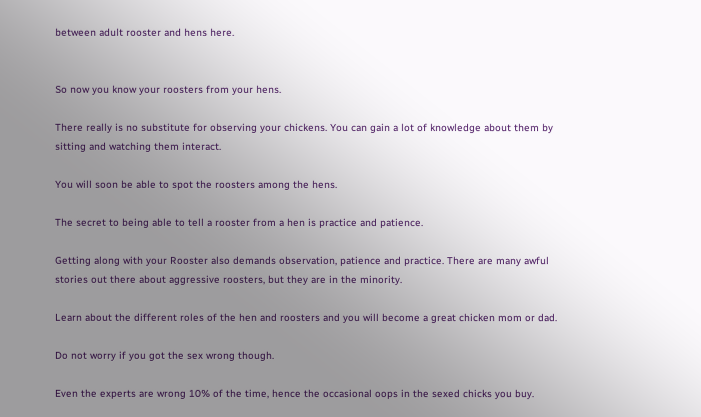between adult rooster and hens here.


So now you know your roosters from your hens.

There really is no substitute for observing your chickens. You can gain a lot of knowledge about them by sitting and watching them interact.

You will soon be able to spot the roosters among the hens.

The secret to being able to tell a rooster from a hen is practice and patience.

Getting along with your Rooster also demands observation, patience and practice. There are many awful stories out there about aggressive roosters, but they are in the minority.

Learn about the different roles of the hen and roosters and you will become a great chicken mom or dad.

Do not worry if you got the sex wrong though.

Even the experts are wrong 10% of the time, hence the occasional oops in the sexed chicks you buy.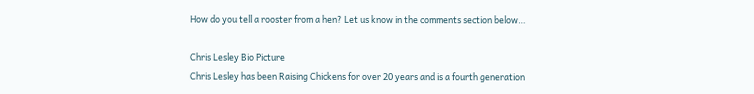How do you tell a rooster from a hen? Let us know in the comments section below…

Chris Lesley Bio Picture
Chris Lesley has been Raising Chickens for over 20 years and is a fourth generation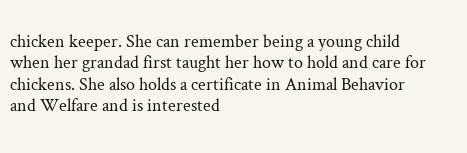chicken keeper. She can remember being a young child when her grandad first taught her how to hold and care for chickens. She also holds a certificate in Animal Behavior and Welfare and is interested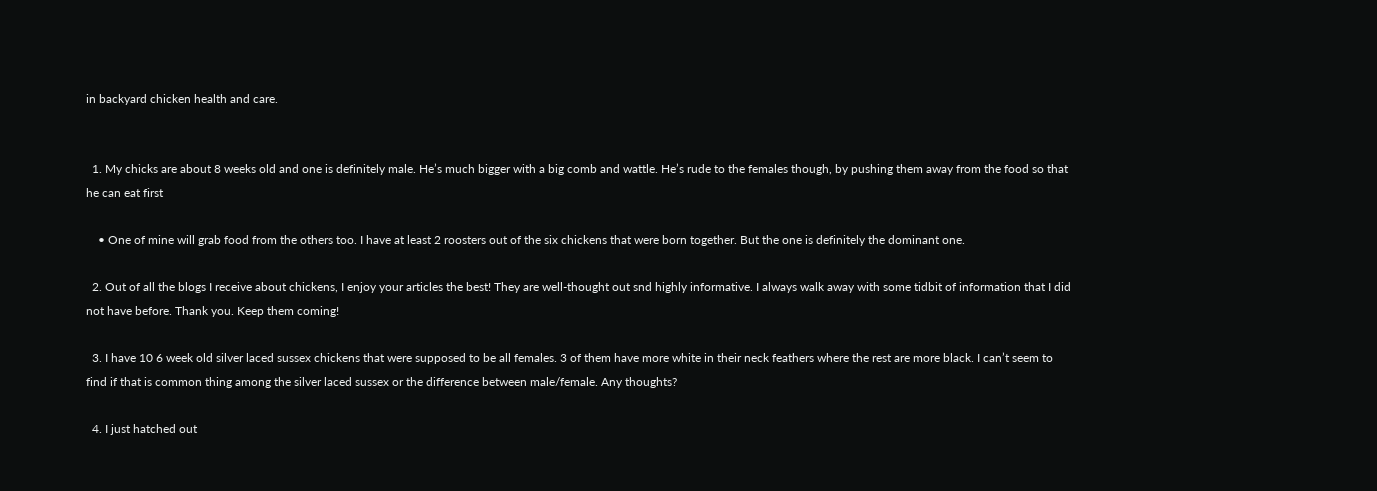in backyard chicken health and care.


  1. My chicks are about 8 weeks old and one is definitely male. He’s much bigger with a big comb and wattle. He’s rude to the females though, by pushing them away from the food so that he can eat first

    • One of mine will grab food from the others too. I have at least 2 roosters out of the six chickens that were born together. But the one is definitely the dominant one.

  2. Out of all the blogs I receive about chickens, I enjoy your articles the best! They are well-thought out snd highly informative. I always walk away with some tidbit of information that I did not have before. Thank you. Keep them coming!

  3. I have 10 6 week old silver laced sussex chickens that were supposed to be all females. 3 of them have more white in their neck feathers where the rest are more black. I can’t seem to find if that is common thing among the silver laced sussex or the difference between male/female. Any thoughts?

  4. I just hatched out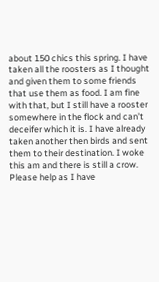about 150 chics this spring. I have taken all the roosters as I thought and given them to some friends that use them as food. I am fine with that, but I still have a rooster somewhere in the flock and can’t deceifer which it is. I have already taken another then birds and sent them to their destination. I woke this am and there is still a crow. Please help as I have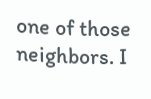one of those neighbors. I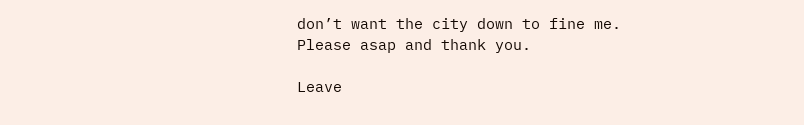don’t want the city down to fine me. Please asap and thank you.

Leave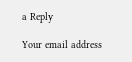a Reply

Your email address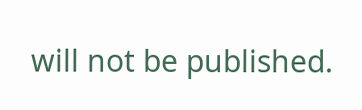will not be published.